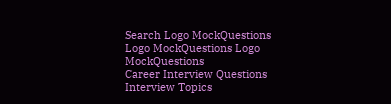Search Logo MockQuestions Logo MockQuestions Logo MockQuestions
Career Interview Questions
Interview Topics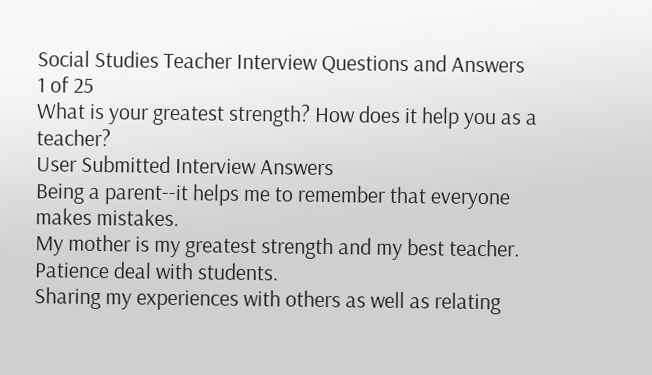Social Studies Teacher Interview Questions and Answers
1 of 25
What is your greatest strength? How does it help you as a teacher?
User Submitted Interview Answers
Being a parent--it helps me to remember that everyone makes mistakes.
My mother is my greatest strength and my best teacher.
Patience deal with students.
Sharing my experiences with others as well as relating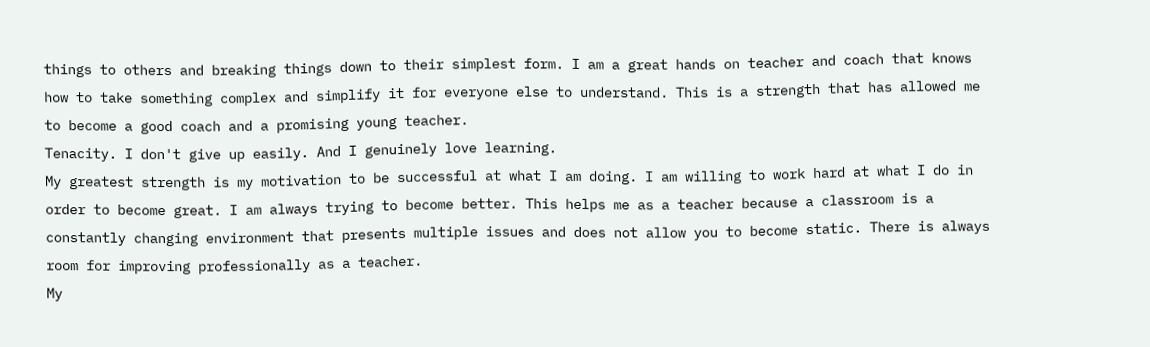things to others and breaking things down to their simplest form. I am a great hands on teacher and coach that knows how to take something complex and simplify it for everyone else to understand. This is a strength that has allowed me to become a good coach and a promising young teacher.
Tenacity. I don't give up easily. And I genuinely love learning.
My greatest strength is my motivation to be successful at what I am doing. I am willing to work hard at what I do in order to become great. I am always trying to become better. This helps me as a teacher because a classroom is a constantly changing environment that presents multiple issues and does not allow you to become static. There is always room for improving professionally as a teacher.
My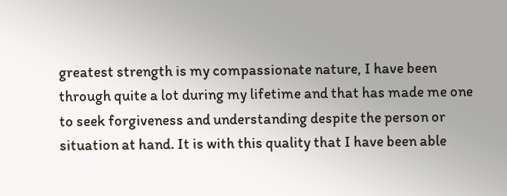greatest strength is my compassionate nature, I have been through quite a lot during my lifetime and that has made me one to seek forgiveness and understanding despite the person or situation at hand. It is with this quality that I have been able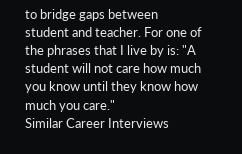to bridge gaps between student and teacher. For one of the phrases that I live by is: "A student will not care how much you know until they know how much you care."
Similar Career Interviews